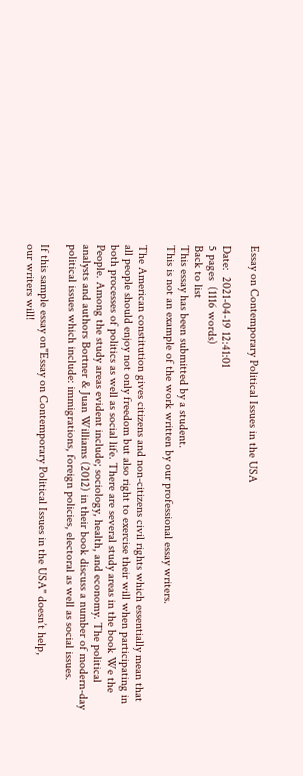Essay on Contemporary Political Issues in the USA

Date:  2021-04-19 12:41:01
5 pages  (1116 words)
Back to list
This essay has been submitted by a student.
This is not an example of the work written by our professional essay writers.

The American constitution gives citizens and non-citizens civil rights which essentially mean that all people should enjoy not only freedom but also right to exercise their will when participating in both processes of politics as well as social life. There are several study areas in the book We the People. Among the study areas evident include; sociology, health, and economy. The political analysts and authors Bortner & Juan Williams (2012) in their book discuss a number of modern-day political issues which include: immigrations, foreign policies, electoral as well as social issues.

If this sample essay on"Essay on Contemporary Political Issues in the USA" doesn’t help,
our writers will!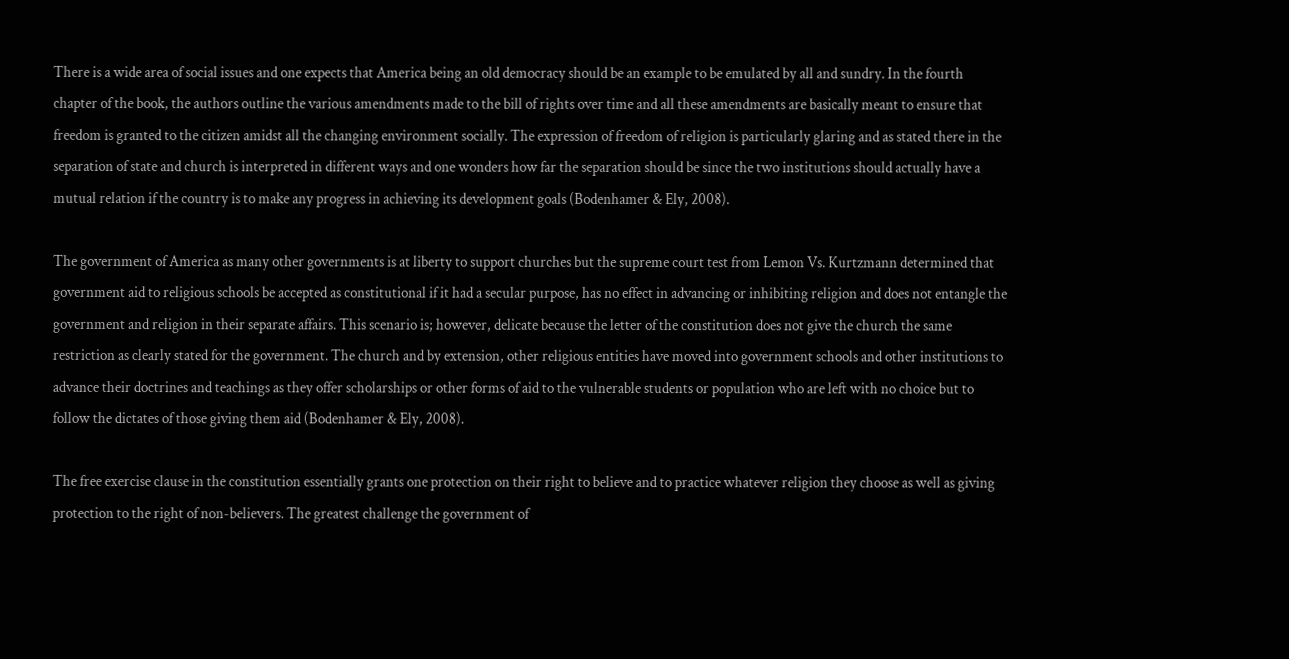There is a wide area of social issues and one expects that America being an old democracy should be an example to be emulated by all and sundry. In the fourth chapter of the book, the authors outline the various amendments made to the bill of rights over time and all these amendments are basically meant to ensure that freedom is granted to the citizen amidst all the changing environment socially. The expression of freedom of religion is particularly glaring and as stated there in the separation of state and church is interpreted in different ways and one wonders how far the separation should be since the two institutions should actually have a mutual relation if the country is to make any progress in achieving its development goals (Bodenhamer & Ely, 2008).

The government of America as many other governments is at liberty to support churches but the supreme court test from Lemon Vs. Kurtzmann determined that government aid to religious schools be accepted as constitutional if it had a secular purpose, has no effect in advancing or inhibiting religion and does not entangle the government and religion in their separate affairs. This scenario is; however, delicate because the letter of the constitution does not give the church the same restriction as clearly stated for the government. The church and by extension, other religious entities have moved into government schools and other institutions to advance their doctrines and teachings as they offer scholarships or other forms of aid to the vulnerable students or population who are left with no choice but to follow the dictates of those giving them aid (Bodenhamer & Ely, 2008).

The free exercise clause in the constitution essentially grants one protection on their right to believe and to practice whatever religion they choose as well as giving protection to the right of non-believers. The greatest challenge the government of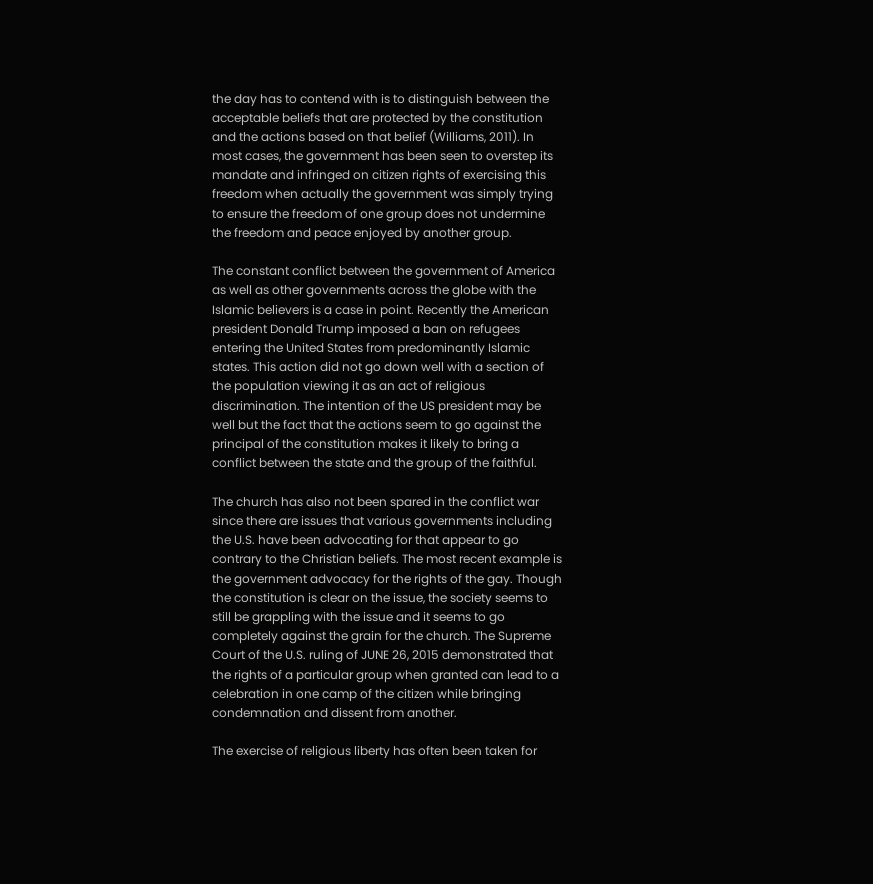the day has to contend with is to distinguish between the acceptable beliefs that are protected by the constitution and the actions based on that belief (Williams, 2011). In most cases, the government has been seen to overstep its mandate and infringed on citizen rights of exercising this freedom when actually the government was simply trying to ensure the freedom of one group does not undermine the freedom and peace enjoyed by another group.

The constant conflict between the government of America as well as other governments across the globe with the Islamic believers is a case in point. Recently the American president Donald Trump imposed a ban on refugees entering the United States from predominantly Islamic states. This action did not go down well with a section of the population viewing it as an act of religious discrimination. The intention of the US president may be well but the fact that the actions seem to go against the principal of the constitution makes it likely to bring a conflict between the state and the group of the faithful.

The church has also not been spared in the conflict war since there are issues that various governments including the U.S. have been advocating for that appear to go contrary to the Christian beliefs. The most recent example is the government advocacy for the rights of the gay. Though the constitution is clear on the issue, the society seems to still be grappling with the issue and it seems to go completely against the grain for the church. The Supreme Court of the U.S. ruling of JUNE 26, 2015 demonstrated that the rights of a particular group when granted can lead to a celebration in one camp of the citizen while bringing condemnation and dissent from another.

The exercise of religious liberty has often been taken for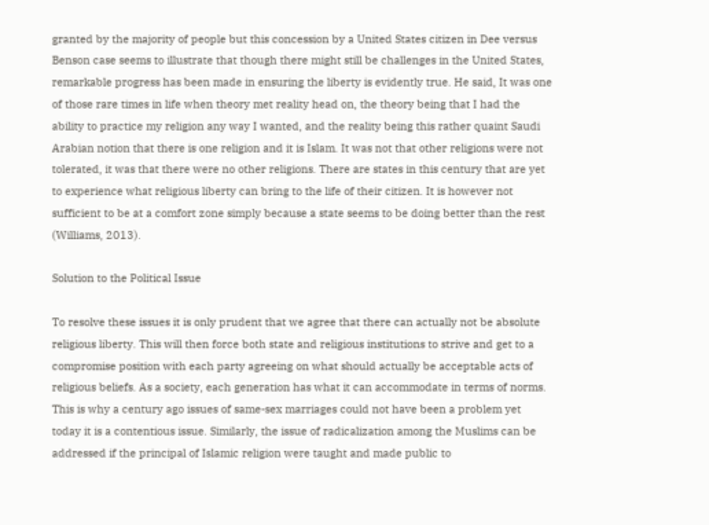granted by the majority of people but this concession by a United States citizen in Dee versus Benson case seems to illustrate that though there might still be challenges in the United States, remarkable progress has been made in ensuring the liberty is evidently true. He said, It was one of those rare times in life when theory met reality head on, the theory being that I had the ability to practice my religion any way I wanted, and the reality being this rather quaint Saudi Arabian notion that there is one religion and it is Islam. It was not that other religions were not tolerated, it was that there were no other religions. There are states in this century that are yet to experience what religious liberty can bring to the life of their citizen. It is however not sufficient to be at a comfort zone simply because a state seems to be doing better than the rest (Williams, 2013).

Solution to the Political Issue

To resolve these issues it is only prudent that we agree that there can actually not be absolute religious liberty. This will then force both state and religious institutions to strive and get to a compromise position with each party agreeing on what should actually be acceptable acts of religious beliefs. As a society, each generation has what it can accommodate in terms of norms. This is why a century ago issues of same-sex marriages could not have been a problem yet today it is a contentious issue. Similarly, the issue of radicalization among the Muslims can be addressed if the principal of Islamic religion were taught and made public to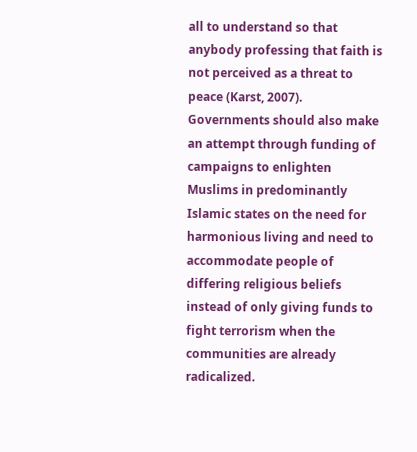all to understand so that anybody professing that faith is not perceived as a threat to peace (Karst, 2007). Governments should also make an attempt through funding of campaigns to enlighten Muslims in predominantly Islamic states on the need for harmonious living and need to accommodate people of differing religious beliefs instead of only giving funds to fight terrorism when the communities are already radicalized.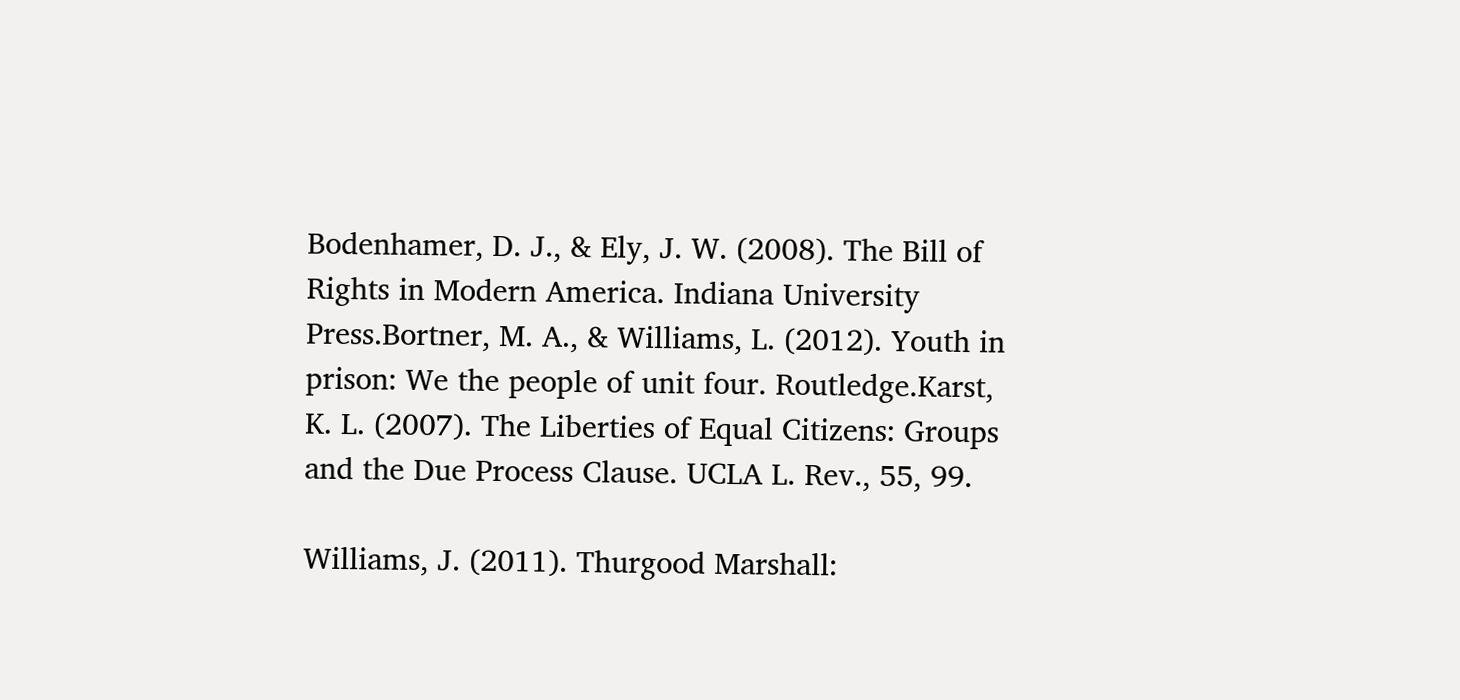Bodenhamer, D. J., & Ely, J. W. (2008). The Bill of Rights in Modern America. Indiana University Press.Bortner, M. A., & Williams, L. (2012). Youth in prison: We the people of unit four. Routledge.Karst, K. L. (2007). The Liberties of Equal Citizens: Groups and the Due Process Clause. UCLA L. Rev., 55, 99.

Williams, J. (2011). Thurgood Marshall: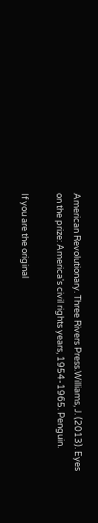American Revolutionary. Three Rivers Press.Williams, J. (2013). Eyes on the prize: America's civil rights years, 1954-1965. Penguin.

If you are the original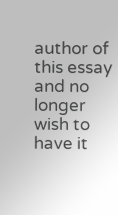author of this essay and no longer wish to have it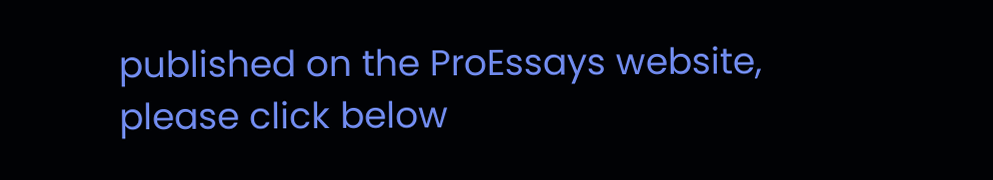published on the ProEssays website, please click below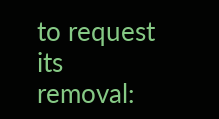to request its removal: